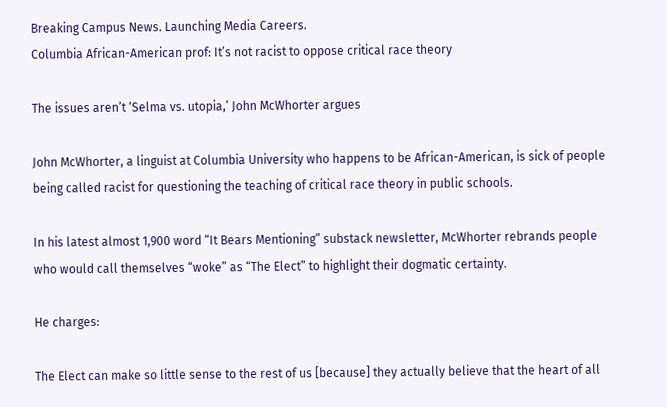Breaking Campus News. Launching Media Careers.
Columbia African-American prof: It’s not racist to oppose critical race theory

The issues aren’t ‘Selma vs. utopia,’ John McWhorter argues

John McWhorter, a linguist at Columbia University who happens to be African-American, is sick of people being called racist for questioning the teaching of critical race theory in public schools.

In his latest almost 1,900 word “It Bears Mentioning” substack newsletter, McWhorter rebrands people who would call themselves “woke” as “The Elect” to highlight their dogmatic certainty.

He charges:

The Elect can make so little sense to the rest of us [because] they actually believe that the heart of all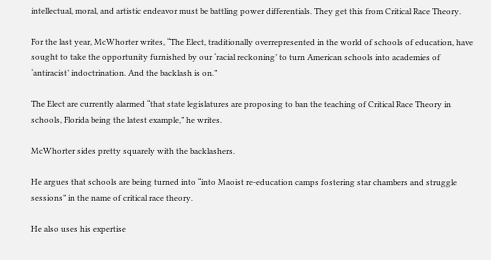intellectual, moral, and artistic endeavor must be battling power differentials. They get this from Critical Race Theory.

For the last year, McWhorter writes, “The Elect, traditionally overrepresented in the world of schools of education, have sought to take the opportunity furnished by our ‘racial reckoning’ to turn American schools into academies of ‘antiracist’ indoctrination. And the backlash is on.”

The Elect are currently alarmed “that state legislatures are proposing to ban the teaching of Critical Race Theory in schools, Florida being the latest example,” he writes.

McWhorter sides pretty squarely with the backlashers.

He argues that schools are being turned into “into Maoist re-education camps fostering star chambers and struggle sessions” in the name of critical race theory.

He also uses his expertise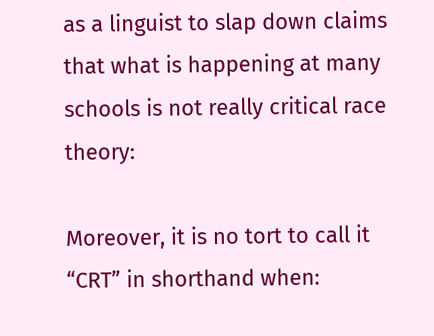as a linguist to slap down claims that what is happening at many schools is not really critical race theory:

Moreover, it is no tort to call it “CRT” in shorthand when: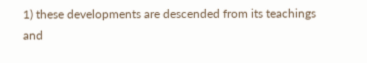1) these developments are descended from its teachings and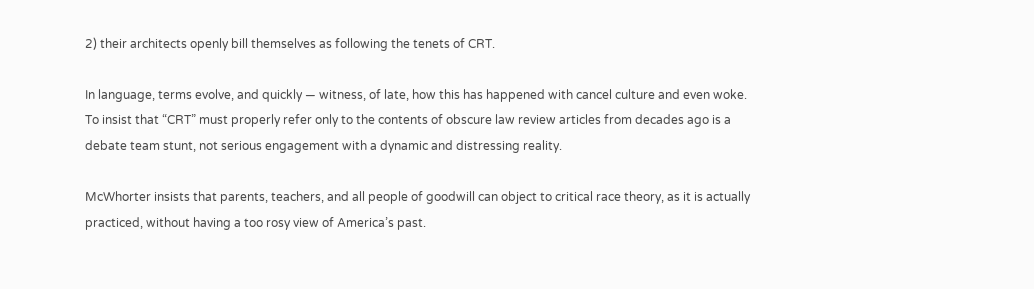2) their architects openly bill themselves as following the tenets of CRT.

In language, terms evolve, and quickly — witness, of late, how this has happened with cancel culture and even woke. To insist that “CRT” must properly refer only to the contents of obscure law review articles from decades ago is a debate team stunt, not serious engagement with a dynamic and distressing reality.

McWhorter insists that parents, teachers, and all people of goodwill can object to critical race theory, as it is actually practiced, without having a too rosy view of America’s past.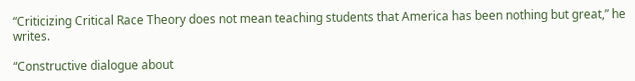“Criticizing Critical Race Theory does not mean teaching students that America has been nothing but great,” he writes.

“Constructive dialogue about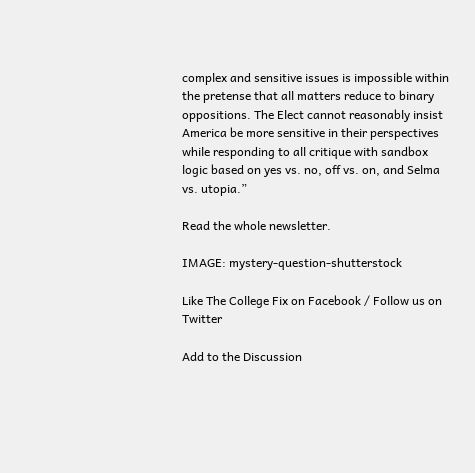complex and sensitive issues is impossible within the pretense that all matters reduce to binary oppositions. The Elect cannot reasonably insist America be more sensitive in their perspectives while responding to all critique with sandbox logic based on yes vs. no, off vs. on, and Selma vs. utopia.”

Read the whole newsletter.

IMAGE: mystery-question-shutterstock

Like The College Fix on Facebook / Follow us on Twitter

Add to the Discussion